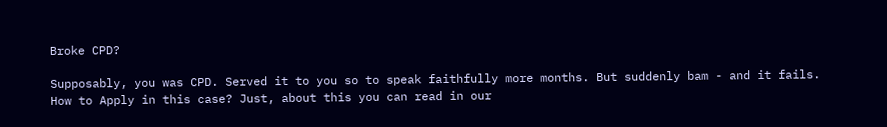Broke CPD?

Supposably, you was CPD. Served it to you so to speak faithfully more months. But suddenly bam - and it fails. How to Apply in this case? Just, about this you can read in our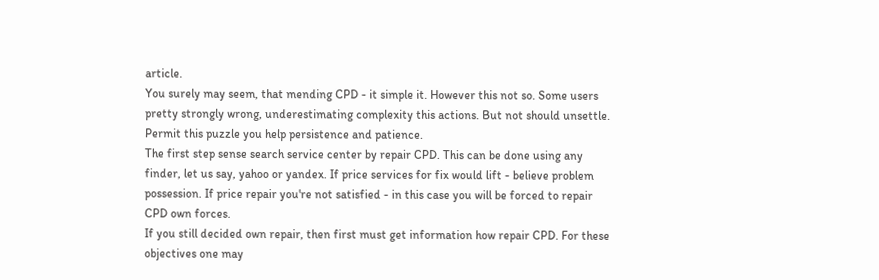article.
You surely may seem, that mending CPD - it simple it. However this not so. Some users pretty strongly wrong, underestimating complexity this actions. But not should unsettle. Permit this puzzle you help persistence and patience.
The first step sense search service center by repair CPD. This can be done using any finder, let us say, yahoo or yandex. If price services for fix would lift - believe problem possession. If price repair you're not satisfied - in this case you will be forced to repair CPD own forces.
If you still decided own repair, then first must get information how repair CPD. For these objectives one may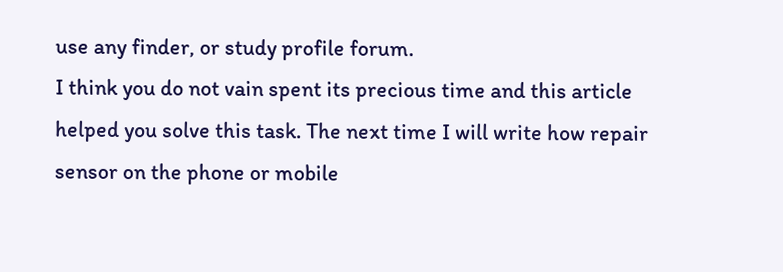use any finder, or study profile forum.
I think you do not vain spent its precious time and this article helped you solve this task. The next time I will write how repair sensor on the phone or mobile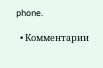phone.

  • Комментарии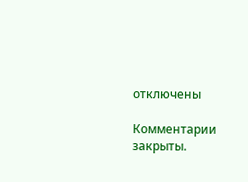отключены

Комментарии закрыты.